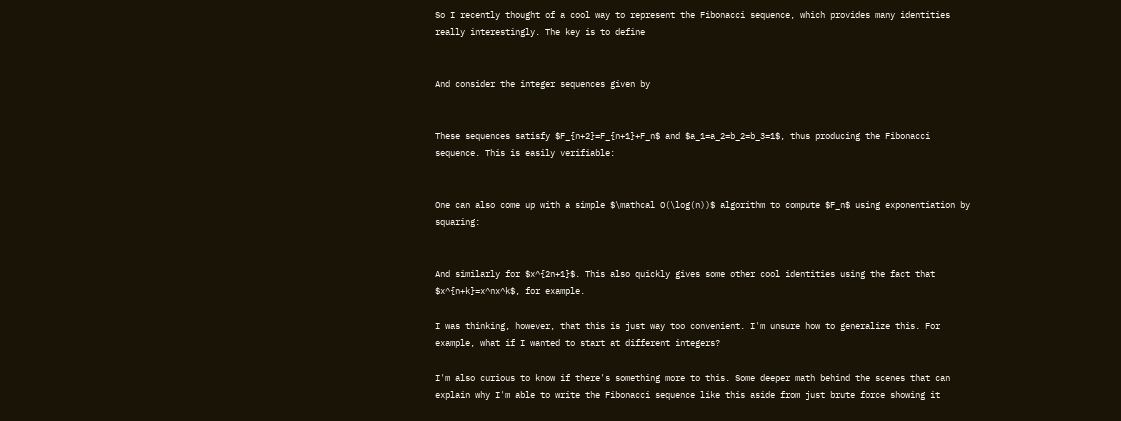So I recently thought of a cool way to represent the Fibonacci sequence, which provides many identities really interestingly. The key is to define


And consider the integer sequences given by


These sequences satisfy $F_{n+2}=F_{n+1}+F_n$ and $a_1=a_2=b_2=b_3=1$, thus producing the Fibonacci sequence. This is easily verifiable:


One can also come up with a simple $\mathcal O(\log(n))$ algorithm to compute $F_n$ using exponentiation by squaring:


And similarly for $x^{2n+1}$. This also quickly gives some other cool identities using the fact that $x^{n+k}=x^nx^k$, for example.

I was thinking, however, that this is just way too convenient. I'm unsure how to generalize this. For example, what if I wanted to start at different integers?

I'm also curious to know if there's something more to this. Some deeper math behind the scenes that can explain why I'm able to write the Fibonacci sequence like this aside from just brute force showing it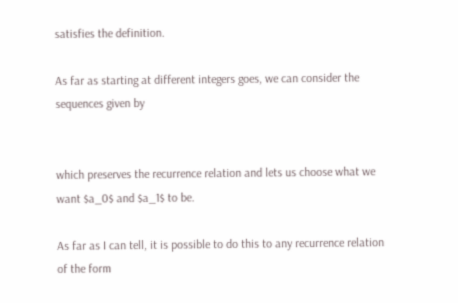satisfies the definition.

As far as starting at different integers goes, we can consider the sequences given by


which preserves the recurrence relation and lets us choose what we want $a_0$ and $a_1$ to be.

As far as I can tell, it is possible to do this to any recurrence relation of the form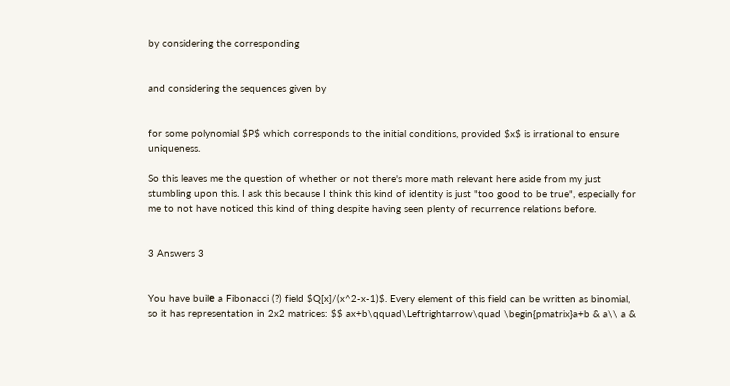by considering the corresponding


and considering the sequences given by


for some polynomial $P$ which corresponds to the initial conditions, provided $x$ is irrational to ensure uniqueness.

So this leaves me the question of whether or not there's more math relevant here aside from my just stumbling upon this. I ask this because I think this kind of identity is just "too good to be true", especially for me to not have noticed this kind of thing despite having seen plenty of recurrence relations before.


3 Answers 3


You have builе a Fibonacci (?) field $Q[x]/(x^2-x-1)$. Every element of this field can be written as binomial, so it has representation in 2x2 matrices: $$ ax+b\qquad\Leftrightarrow\quad \begin{pmatrix}a+b & a\\ a &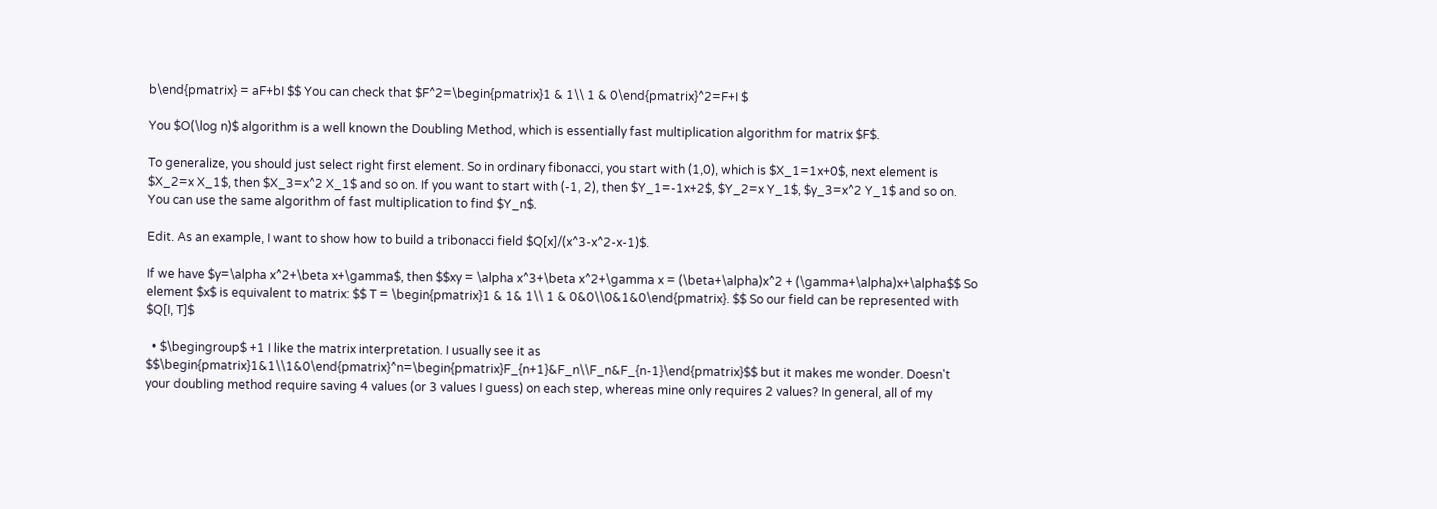b\end{pmatrix} = aF+bI $$ You can check that $F^2=\begin{pmatrix}1 & 1\\ 1 & 0\end{pmatrix}^2=F+I $

You $O(\log n)$ algorithm is a well known the Doubling Method, which is essentially fast multiplication algorithm for matrix $F$.

To generalize, you should just select right first element. So in ordinary fibonacci, you start with (1,0), which is $X_1=1x+0$, next element is $X_2=x X_1$, then $X_3=x^2 X_1$ and so on. If you want to start with (-1, 2), then $Y_1=-1x+2$, $Y_2=x Y_1$, $y_3=x^2 Y_1$ and so on. You can use the same algorithm of fast multiplication to find $Y_n$.

Edit. As an example, I want to show how to build a tribonacci field $Q[x]/(x^3-x^2-x-1)$.

If we have $y=\alpha x^2+\beta x+\gamma$, then $$xy = \alpha x^3+\beta x^2+\gamma x = (\beta+\alpha)x^2 + (\gamma+\alpha)x+\alpha$$ So element $x$ is equivalent to matrix: $$ T = \begin{pmatrix}1 & 1& 1\\ 1 & 0&0\\0&1&0\end{pmatrix}. $$ So our field can be represented with $Q[I, T]$

  • $\begingroup$ +1 I like the matrix interpretation. I usually see it as $$\begin{pmatrix}1&1\\1&0\end{pmatrix}^n=\begin{pmatrix}F_{n+1}&F_n\\F_n&F_{n-1}\end{pmatrix}$$ but it makes me wonder. Doesn't your doubling method require saving 4 values (or 3 values I guess) on each step, whereas mine only requires 2 values? In general, all of my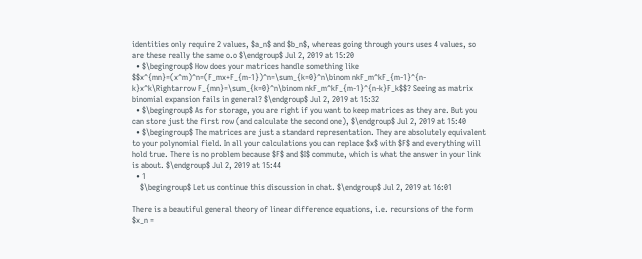identities only require 2 values, $a_n$ and $b_n$, whereas going through yours uses 4 values, so are these really the same o.o $\endgroup$ Jul 2, 2019 at 15:20
  • $\begingroup$ How does your matrices handle something like $$x^{mn}=(x^m)^n=(F_mx+F_{m-1})^n=\sum_{k=0}^n\binom nkF_m^kF_{m-1}^{n-k}x^k\Rightarrow F_{mn}=\sum_{k=0}^n\binom nkF_m^kF_{m-1}^{n-k}F_k$$? Seeing as matrix binomial expansion fails in general? $\endgroup$ Jul 2, 2019 at 15:32
  • $\begingroup$ As for storage, you are right if you want to keep matrices as they are. But you can store just the first row (and calculate the second one), $\endgroup$ Jul 2, 2019 at 15:40
  • $\begingroup$ The matrices are just a standard representation. They are absolutely equivalent to your polynomial field. In all your calculations you can replace $x$ with $F$ and everything will hold true. There is no problem because $F$ and $I$ commute, which is what the answer in your link is about. $\endgroup$ Jul 2, 2019 at 15:44
  • 1
    $\begingroup$ Let us continue this discussion in chat. $\endgroup$ Jul 2, 2019 at 16:01

There is a beautiful general theory of linear difference equations, i.e. recursions of the form $x_n =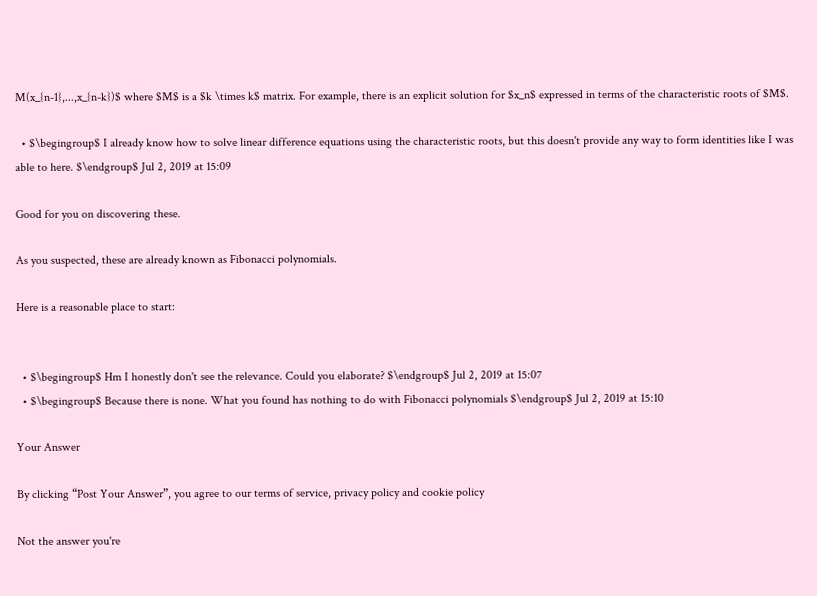M(x_{n-1},...,x_{n-k})$ where $M$ is a $k \times k$ matrix. For example, there is an explicit solution for $x_n$ expressed in terms of the characteristic roots of $M$.

  • $\begingroup$ I already know how to solve linear difference equations using the characteristic roots, but this doesn't provide any way to form identities like I was able to here. $\endgroup$ Jul 2, 2019 at 15:09

Good for you on discovering these.

As you suspected, these are already known as Fibonacci polynomials.

Here is a reasonable place to start:


  • $\begingroup$ Hm I honestly don't see the relevance. Could you elaborate? $\endgroup$ Jul 2, 2019 at 15:07
  • $\begingroup$ Because there is none. What you found has nothing to do with Fibonacci polynomials $\endgroup$ Jul 2, 2019 at 15:10

Your Answer

By clicking “Post Your Answer”, you agree to our terms of service, privacy policy and cookie policy

Not the answer you're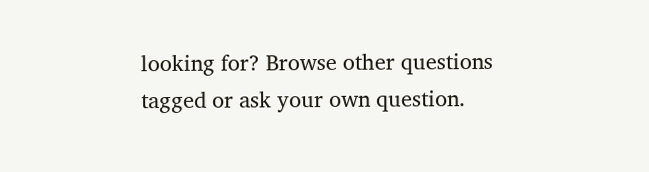looking for? Browse other questions tagged or ask your own question.